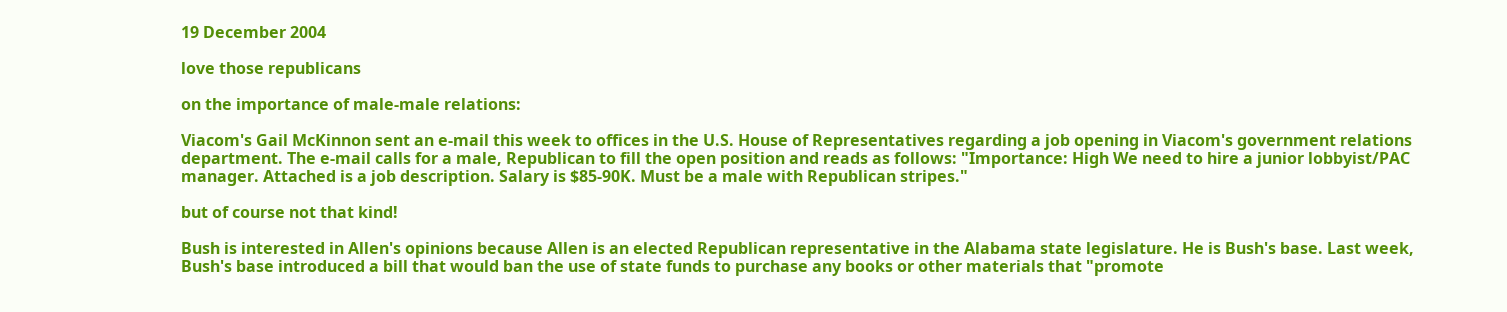19 December 2004

love those republicans

on the importance of male-male relations:

Viacom's Gail McKinnon sent an e-mail this week to offices in the U.S. House of Representatives regarding a job opening in Viacom's government relations department. The e-mail calls for a male, Republican to fill the open position and reads as follows: "Importance: High We need to hire a junior lobbyist/PAC manager. Attached is a job description. Salary is $85-90K. Must be a male with Republican stripes."

but of course not that kind!

Bush is interested in Allen's opinions because Allen is an elected Republican representative in the Alabama state legislature. He is Bush's base. Last week, Bush's base introduced a bill that would ban the use of state funds to purchase any books or other materials that "promote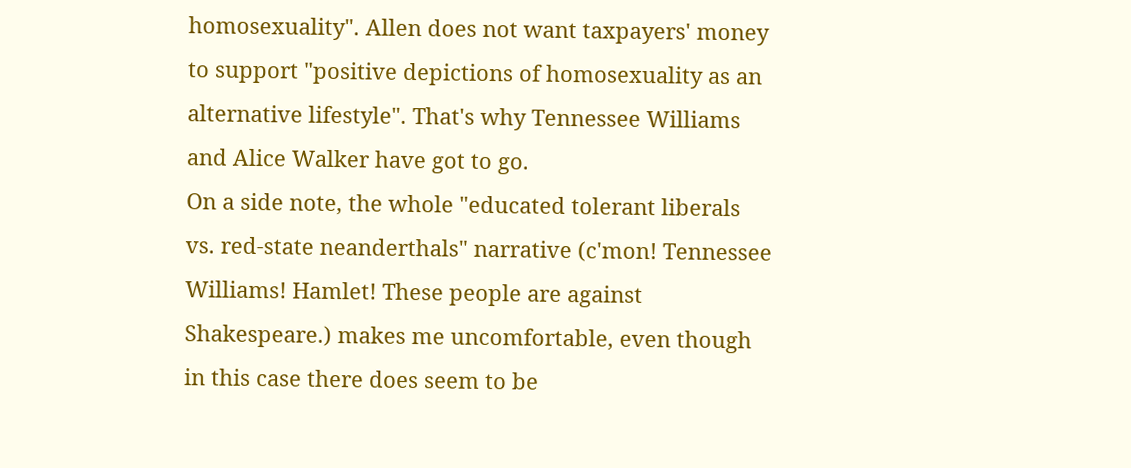homosexuality". Allen does not want taxpayers' money to support "positive depictions of homosexuality as an alternative lifestyle". That's why Tennessee Williams and Alice Walker have got to go.
On a side note, the whole "educated tolerant liberals vs. red-state neanderthals" narrative (c'mon! Tennessee Williams! Hamlet! These people are against Shakespeare.) makes me uncomfortable, even though in this case there does seem to be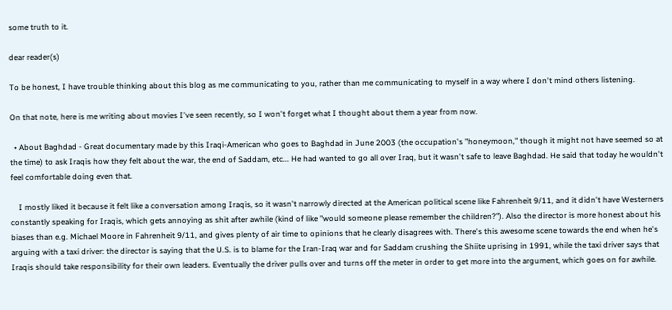some truth to it.

dear reader(s)

To be honest, I have trouble thinking about this blog as me communicating to you, rather than me communicating to myself in a way where I don't mind others listening.

On that note, here is me writing about movies I've seen recently, so I won't forget what I thought about them a year from now.

  • About Baghdad - Great documentary made by this Iraqi-American who goes to Baghdad in June 2003 (the occupation's "honeymoon," though it might not have seemed so at the time) to ask Iraqis how they felt about the war, the end of Saddam, etc... He had wanted to go all over Iraq, but it wasn't safe to leave Baghdad. He said that today he wouldn't feel comfortable doing even that.

    I mostly liked it because it felt like a conversation among Iraqis, so it wasn't narrowly directed at the American political scene like Fahrenheit 9/11, and it didn't have Westerners constantly speaking for Iraqis, which gets annoying as shit after awhile (kind of like "would someone please remember the children?"). Also the director is more honest about his biases than e.g. Michael Moore in Fahrenheit 9/11, and gives plenty of air time to opinions that he clearly disagrees with. There's this awesome scene towards the end when he's arguing with a taxi driver: the director is saying that the U.S. is to blame for the Iran-Iraq war and for Saddam crushing the Shiite uprising in 1991, while the taxi driver says that Iraqis should take responsibility for their own leaders. Eventually the driver pulls over and turns off the meter in order to get more into the argument, which goes on for awhile.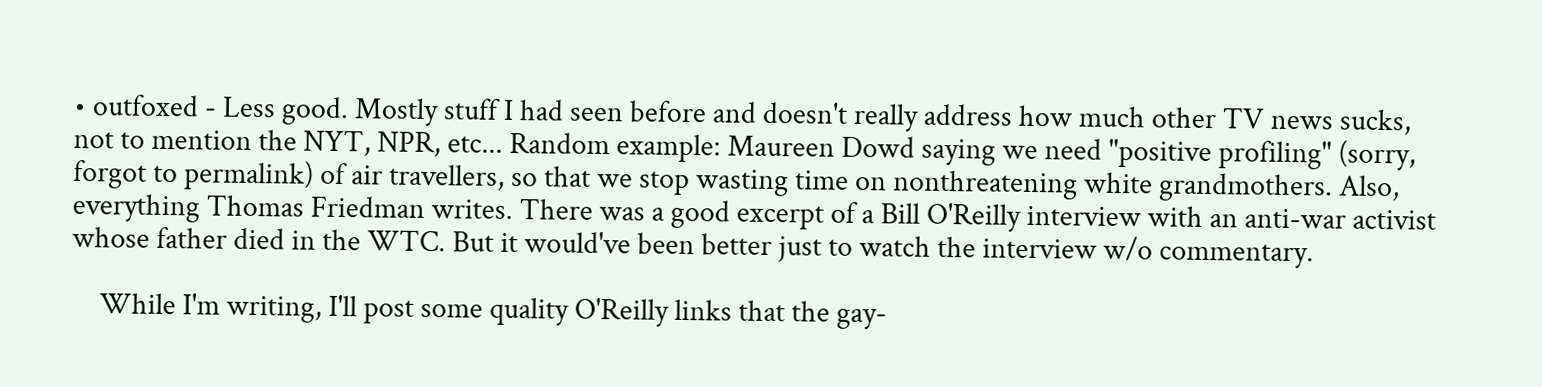• outfoxed - Less good. Mostly stuff I had seen before and doesn't really address how much other TV news sucks, not to mention the NYT, NPR, etc... Random example: Maureen Dowd saying we need "positive profiling" (sorry, forgot to permalink) of air travellers, so that we stop wasting time on nonthreatening white grandmothers. Also, everything Thomas Friedman writes. There was a good excerpt of a Bill O'Reilly interview with an anti-war activist whose father died in the WTC. But it would've been better just to watch the interview w/o commentary.

    While I'm writing, I'll post some quality O'Reilly links that the gay-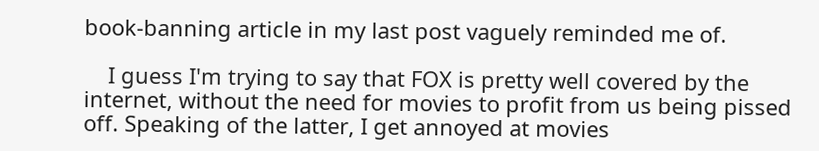book-banning article in my last post vaguely reminded me of.

    I guess I'm trying to say that FOX is pretty well covered by the internet, without the need for movies to profit from us being pissed off. Speaking of the latter, I get annoyed at movies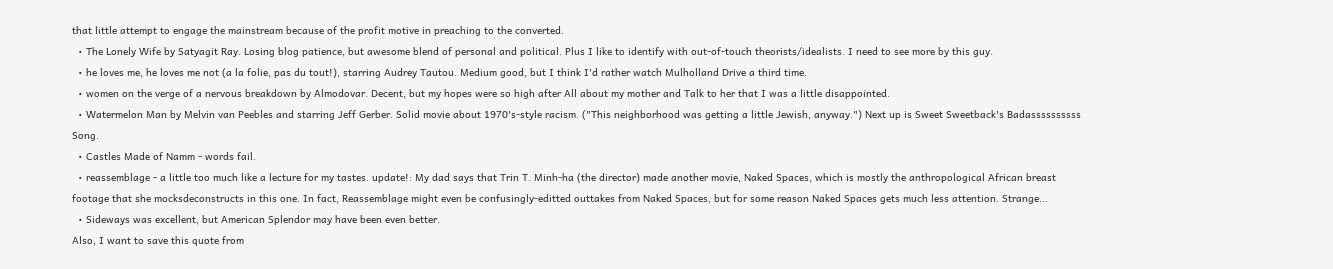that little attempt to engage the mainstream because of the profit motive in preaching to the converted.
  • The Lonely Wife by Satyagit Ray. Losing blog patience, but awesome blend of personal and political. Plus I like to identify with out-of-touch theorists/idealists. I need to see more by this guy.
  • he loves me, he loves me not (a la folie, pas du tout!), starring Audrey Tautou. Medium good, but I think I'd rather watch Mulholland Drive a third time.
  • women on the verge of a nervous breakdown by Almodovar. Decent, but my hopes were so high after All about my mother and Talk to her that I was a little disappointed.
  • Watermelon Man by Melvin van Peebles and starring Jeff Gerber. Solid movie about 1970's-style racism. ("This neighborhood was getting a little Jewish, anyway.") Next up is Sweet Sweetback's Badassssssssss Song.
  • Castles Made of Namm - words fail.
  • reassemblage - a little too much like a lecture for my tastes. update!: My dad says that Trin T. Minh-ha (the director) made another movie, Naked Spaces, which is mostly the anthropological African breast footage that she mocksdeconstructs in this one. In fact, Reassemblage might even be confusingly-editted outtakes from Naked Spaces, but for some reason Naked Spaces gets much less attention. Strange...
  • Sideways was excellent, but American Splendor may have been even better.
Also, I want to save this quote from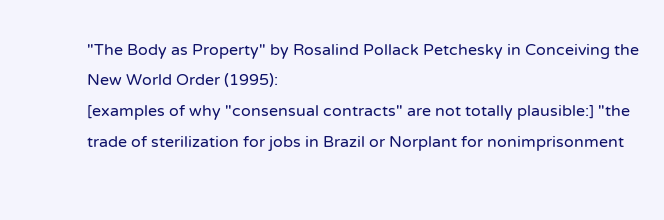"The Body as Property" by Rosalind Pollack Petchesky in Conceiving the New World Order (1995):
[examples of why "consensual contracts" are not totally plausible:] "the trade of sterilization for jobs in Brazil or Norplant for nonimprisonment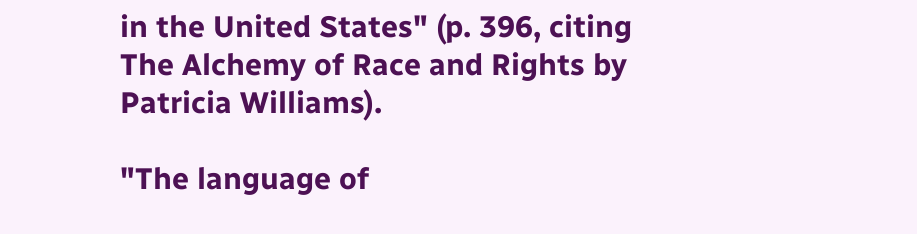in the United States" (p. 396, citing The Alchemy of Race and Rights by Patricia Williams).

"The language of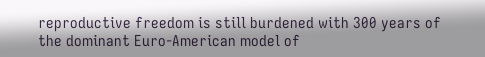reproductive freedom is still burdened with 300 years of the dominant Euro-American model of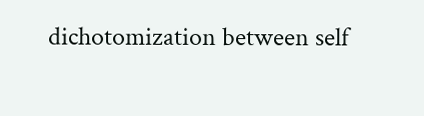dichotomization between self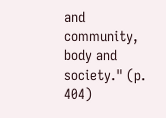and community, body and society." (p. 404)